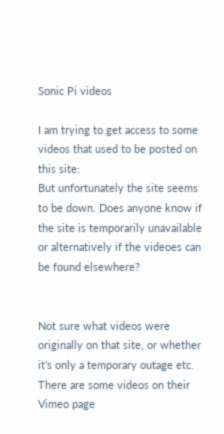Sonic Pi videos

I am trying to get access to some videos that used to be posted on this site:
But unfortunately the site seems to be down. Does anyone know if the site is temporarily unavailable or alternatively if the videoes can be found elsewhere?


Not sure what videos were originally on that site, or whether it’s only a temporary outage etc. There are some videos on their Vimeo page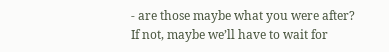- are those maybe what you were after?
If not, maybe we’ll have to wait for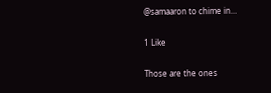@samaaron to chime in…

1 Like

Those are the ones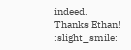indeed. Thanks Ethan! :slight_smile: